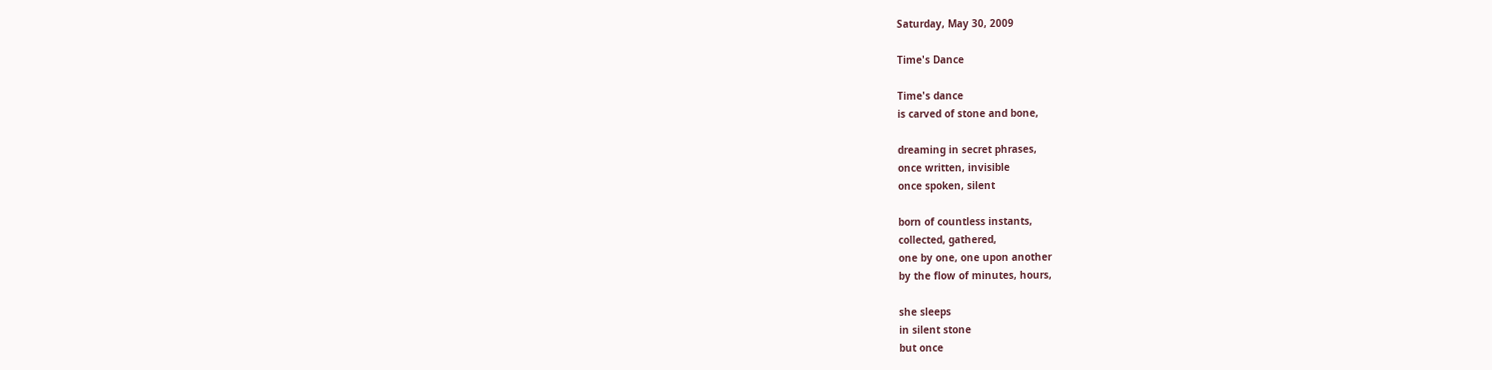Saturday, May 30, 2009

Time's Dance

Time's dance
is carved of stone and bone,

dreaming in secret phrases,
once written, invisible
once spoken, silent

born of countless instants,
collected, gathered,
one by one, one upon another
by the flow of minutes, hours,

she sleeps
in silent stone
but once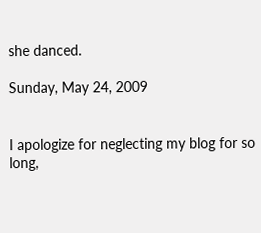she danced.

Sunday, May 24, 2009


I apologize for neglecting my blog for so long,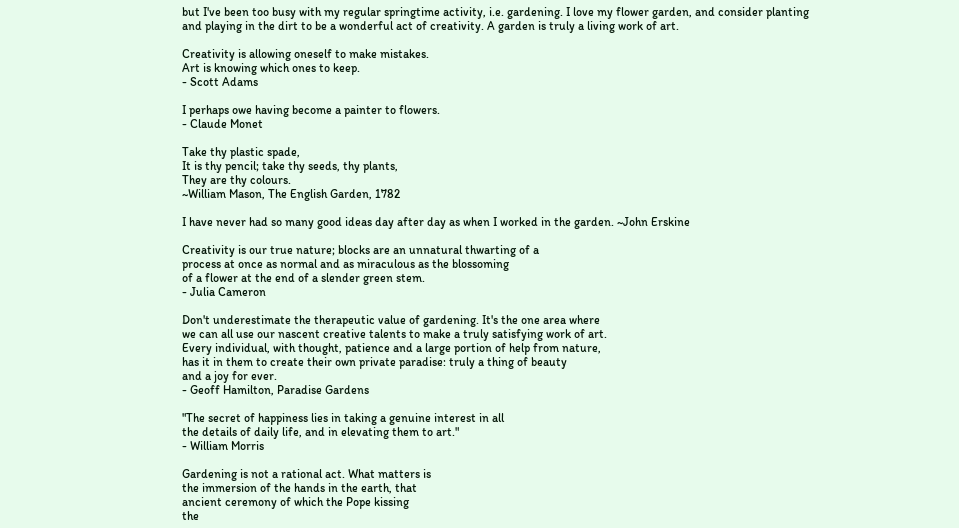but I've been too busy with my regular springtime activity, i.e. gardening. I love my flower garden, and consider planting and playing in the dirt to be a wonderful act of creativity. A garden is truly a living work of art.

Creativity is allowing oneself to make mistakes.
Art is knowing which ones to keep.
- Scott Adams

I perhaps owe having become a painter to flowers.
- Claude Monet

Take thy plastic spade,
It is thy pencil; take thy seeds, thy plants,
They are thy colours.
~William Mason, The English Garden, 1782

I have never had so many good ideas day after day as when I worked in the garden. ~John Erskine

Creativity is our true nature; blocks are an unnatural thwarting of a
process at once as normal and as miraculous as the blossoming
of a flower at the end of a slender green stem.
- Julia Cameron

Don't underestimate the therapeutic value of gardening. It's the one area where
we can all use our nascent creative talents to make a truly satisfying work of art.
Every individual, with thought, patience and a large portion of help from nature,
has it in them to create their own private paradise: truly a thing of beauty
and a joy for ever.
- Geoff Hamilton, Paradise Gardens

"The secret of happiness lies in taking a genuine interest in all
the details of daily life, and in elevating them to art."
- William Morris

Gardening is not a rational act. What matters is
the immersion of the hands in the earth, that
ancient ceremony of which the Pope kissing
the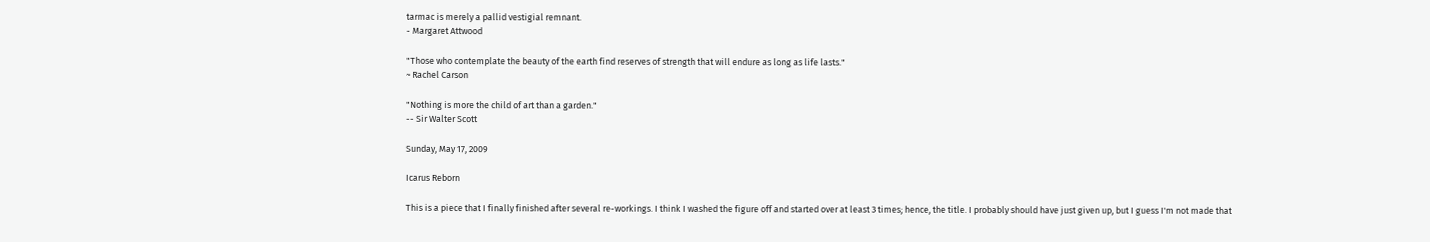tarmac is merely a pallid vestigial remnant.
- Margaret Attwood

"Those who contemplate the beauty of the earth find reserves of strength that will endure as long as life lasts."
~ Rachel Carson

"Nothing is more the child of art than a garden."
-- Sir Walter Scott

Sunday, May 17, 2009

Icarus Reborn

This is a piece that I finally finished after several re-workings. I think I washed the figure off and started over at least 3 times; hence, the title. I probably should have just given up, but I guess I'm not made that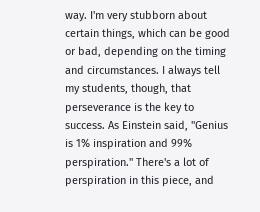way. I'm very stubborn about certain things, which can be good or bad, depending on the timing and circumstances. I always tell my students, though, that perseverance is the key to success. As Einstein said, "Genius is 1% inspiration and 99% perspiration." There's a lot of perspiration in this piece, and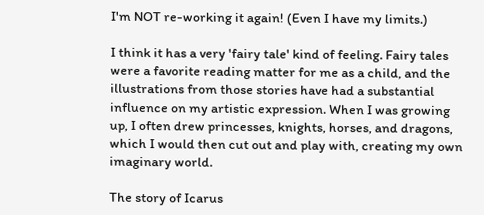I'm NOT re-working it again! (Even I have my limits.)

I think it has a very 'fairy tale' kind of feeling. Fairy tales were a favorite reading matter for me as a child, and the illustrations from those stories have had a substantial influence on my artistic expression. When I was growing up, I often drew princesses, knights, horses, and dragons, which I would then cut out and play with, creating my own imaginary world.

The story of Icarus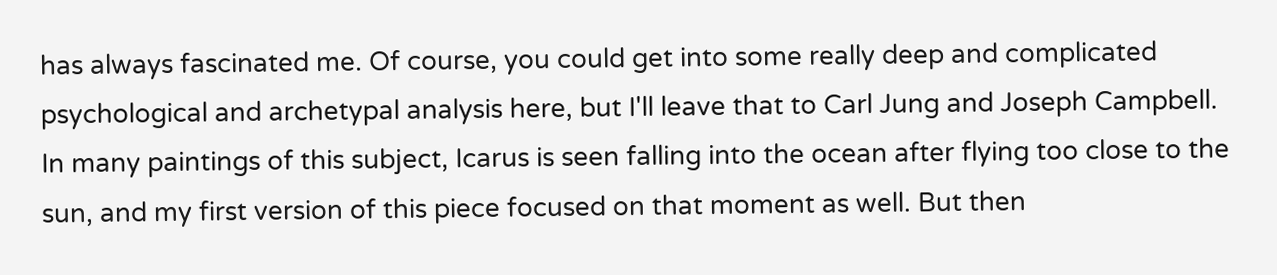has always fascinated me. Of course, you could get into some really deep and complicated psychological and archetypal analysis here, but I'll leave that to Carl Jung and Joseph Campbell. In many paintings of this subject, Icarus is seen falling into the ocean after flying too close to the sun, and my first version of this piece focused on that moment as well. But then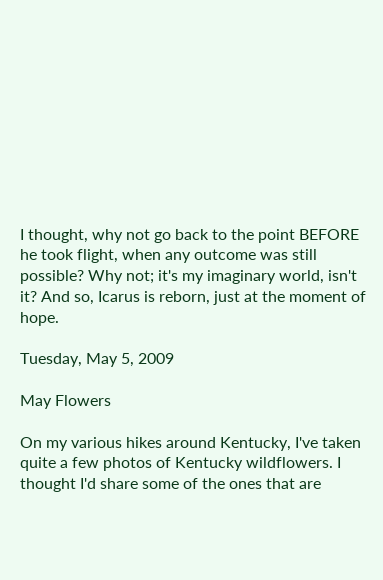I thought, why not go back to the point BEFORE he took flight, when any outcome was still possible? Why not; it's my imaginary world, isn't it? And so, Icarus is reborn, just at the moment of hope.

Tuesday, May 5, 2009

May Flowers

On my various hikes around Kentucky, I've taken quite a few photos of Kentucky wildflowers. I thought I'd share some of the ones that are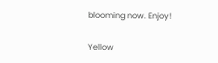blooming now. Enjoy!

Yellow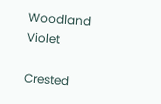Woodland Violet

Crested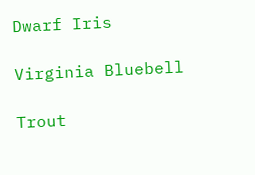Dwarf Iris

Virginia Bluebell

Trout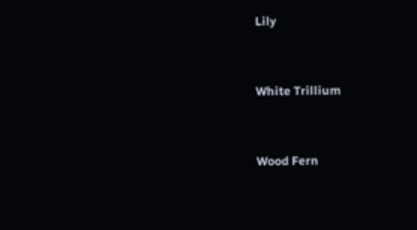Lily


White Trillium


Wood Fern